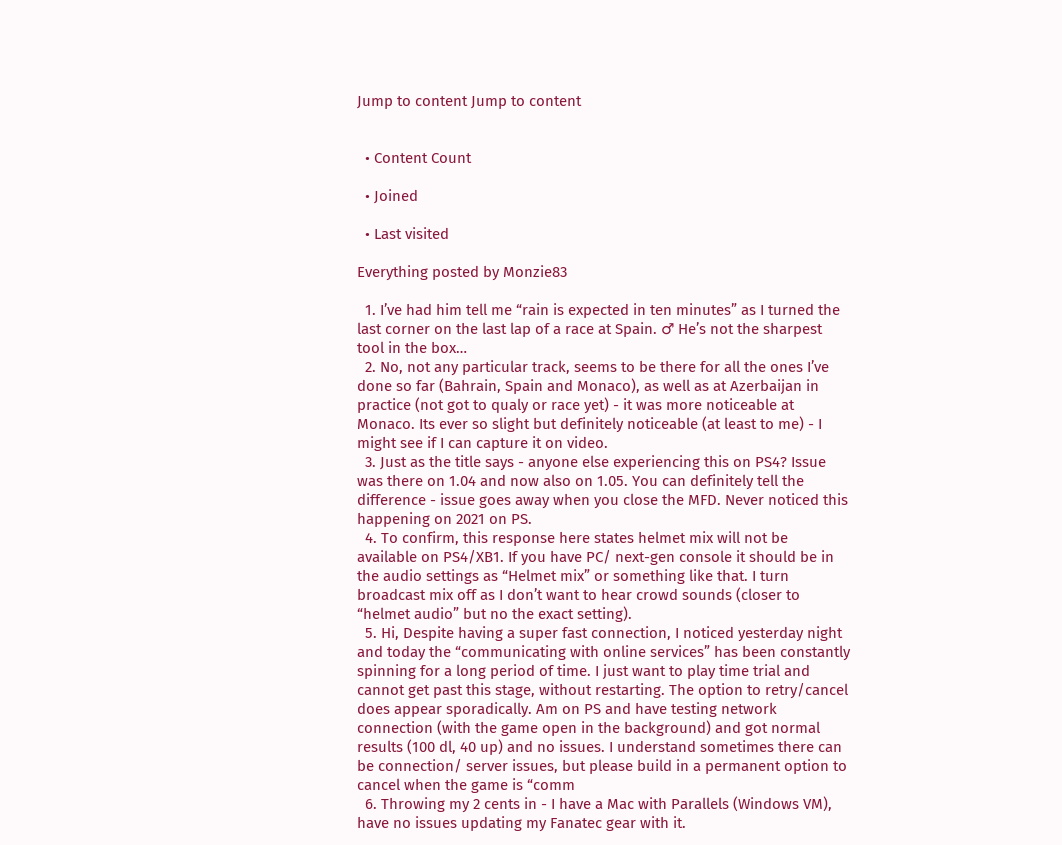Jump to content Jump to content


  • Content Count

  • Joined

  • Last visited

Everything posted by Monzie83

  1. I’ve had him tell me “rain is expected in ten minutes” as I turned the last corner on the last lap of a race at Spain. ♂ He’s not the sharpest tool in the box…
  2. No, not any particular track, seems to be there for all the ones I’ve done so far (Bahrain, Spain and Monaco), as well as at Azerbaijan in practice (not got to qualy or race yet) - it was more noticeable at Monaco. Its ever so slight but definitely noticeable (at least to me) - I might see if I can capture it on video.
  3. Just as the title says - anyone else experiencing this on PS4? Issue was there on 1.04 and now also on 1.05. You can definitely tell the difference - issue goes away when you close the MFD. Never noticed this happening on 2021 on PS.
  4. To confirm, this response here states helmet mix will not be available on PS4/XB1. If you have PC/ next-gen console it should be in the audio settings as “Helmet mix” or something like that. I turn broadcast mix off as I don’t want to hear crowd sounds (closer to “helmet audio” but no the exact setting).
  5. Hi, Despite having a super fast connection, I noticed yesterday night and today the “communicating with online services” has been constantly spinning for a long period of time. I just want to play time trial and cannot get past this stage, without restarting. The option to retry/cancel does appear sporadically. Am on PS and have testing network connection (with the game open in the background) and got normal results (100 dl, 40 up) and no issues. I understand sometimes there can be connection/ server issues, but please build in a permanent option to cancel when the game is “comm
  6. Throwing my 2 cents in - I have a Mac with Parallels (Windows VM), have no issues updating my Fanatec gear with it.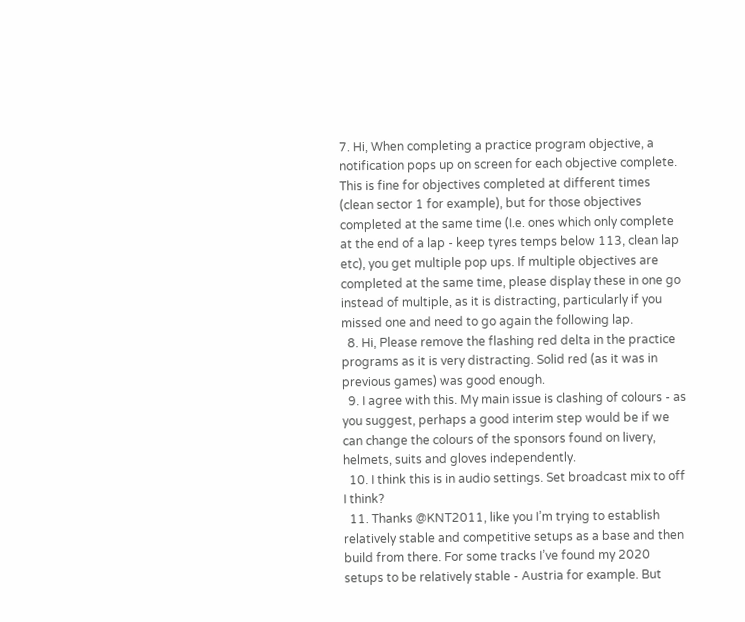7. Hi, When completing a practice program objective, a notification pops up on screen for each objective complete. This is fine for objectives completed at different times (clean sector 1 for example), but for those objectives completed at the same time (I.e. ones which only complete at the end of a lap - keep tyres temps below 113, clean lap etc), you get multiple pop ups. If multiple objectives are completed at the same time, please display these in one go instead of multiple, as it is distracting, particularly if you missed one and need to go again the following lap.
  8. Hi, Please remove the flashing red delta in the practice programs as it is very distracting. Solid red (as it was in previous games) was good enough.
  9. I agree with this. My main issue is clashing of colours - as you suggest, perhaps a good interim step would be if we can change the colours of the sponsors found on livery, helmets, suits and gloves independently.
  10. I think this is in audio settings. Set broadcast mix to off I think?
  11. Thanks @KNT2011, like you I’m trying to establish relatively stable and competitive setups as a base and then build from there. For some tracks I’ve found my 2020 setups to be relatively stable - Austria for example. But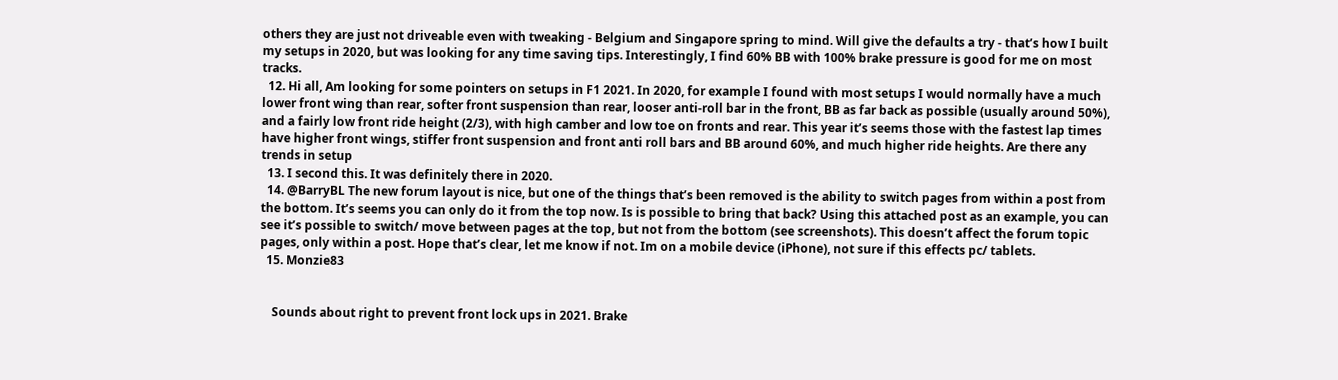others they are just not driveable even with tweaking - Belgium and Singapore spring to mind. Will give the defaults a try - that’s how I built my setups in 2020, but was looking for any time saving tips. Interestingly, I find 60% BB with 100% brake pressure is good for me on most tracks.
  12. Hi all, Am looking for some pointers on setups in F1 2021. In 2020, for example I found with most setups I would normally have a much lower front wing than rear, softer front suspension than rear, looser anti-roll bar in the front, BB as far back as possible (usually around 50%), and a fairly low front ride height (2/3), with high camber and low toe on fronts and rear. This year it’s seems those with the fastest lap times have higher front wings, stiffer front suspension and front anti roll bars and BB around 60%, and much higher ride heights. Are there any trends in setup
  13. I second this. It was definitely there in 2020.
  14. @BarryBL The new forum layout is nice, but one of the things that’s been removed is the ability to switch pages from within a post from the bottom. It’s seems you can only do it from the top now. Is is possible to bring that back? Using this attached post as an example, you can see it’s possible to switch/ move between pages at the top, but not from the bottom (see screenshots). This doesn’t affect the forum topic pages, only within a post. Hope that’s clear, let me know if not. Im on a mobile device (iPhone), not sure if this effects pc/ tablets.
  15. Monzie83


    Sounds about right to prevent front lock ups in 2021. Brake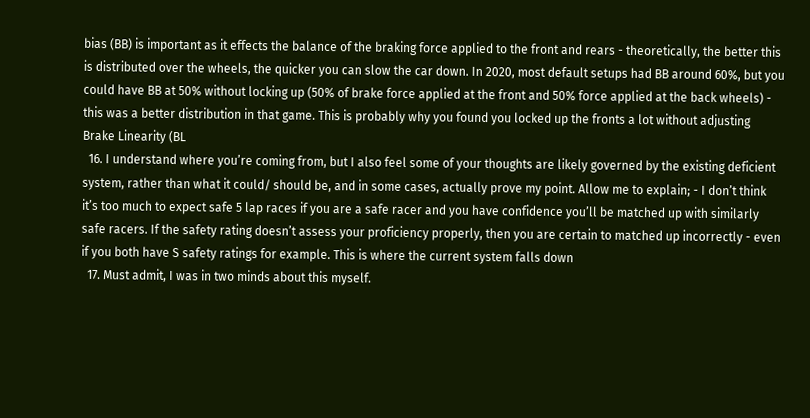bias (BB) is important as it effects the balance of the braking force applied to the front and rears - theoretically, the better this is distributed over the wheels, the quicker you can slow the car down. In 2020, most default setups had BB around 60%, but you could have BB at 50% without locking up (50% of brake force applied at the front and 50% force applied at the back wheels) - this was a better distribution in that game. This is probably why you found you locked up the fronts a lot without adjusting Brake Linearity (BL
  16. I understand where you’re coming from, but I also feel some of your thoughts are likely governed by the existing deficient system, rather than what it could/ should be, and in some cases, actually prove my point. Allow me to explain; - I don’t think it’s too much to expect safe 5 lap races if you are a safe racer and you have confidence you’ll be matched up with similarly safe racers. If the safety rating doesn’t assess your proficiency properly, then you are certain to matched up incorrectly - even if you both have S safety ratings for example. This is where the current system falls down
  17. Must admit, I was in two minds about this myself.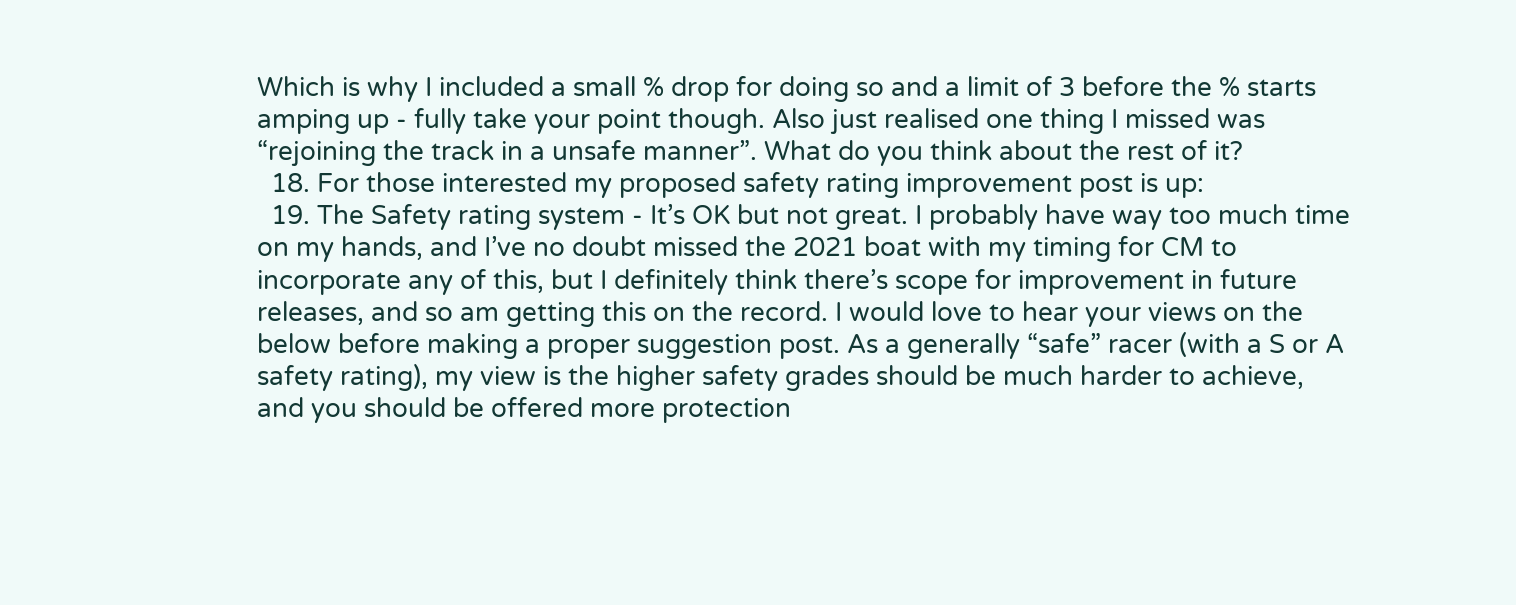Which is why I included a small % drop for doing so and a limit of 3 before the % starts amping up - fully take your point though. Also just realised one thing I missed was “rejoining the track in a unsafe manner”. What do you think about the rest of it?
  18. For those interested my proposed safety rating improvement post is up:
  19. The Safety rating system - It’s OK but not great. I probably have way too much time on my hands, and I’ve no doubt missed the 2021 boat with my timing for CM to incorporate any of this, but I definitely think there’s scope for improvement in future releases, and so am getting this on the record. I would love to hear your views on the below before making a proper suggestion post. As a generally “safe” racer (with a S or A safety rating), my view is the higher safety grades should be much harder to achieve, and you should be offered more protection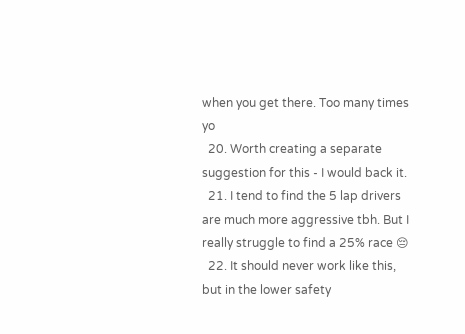when you get there. Too many times yo
  20. Worth creating a separate suggestion for this - I would back it.
  21. I tend to find the 5 lap drivers are much more aggressive tbh. But I really struggle to find a 25% race 😔
  22. It should never work like this, but in the lower safety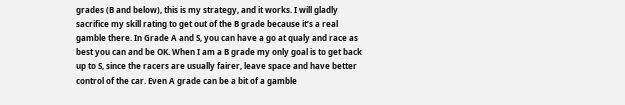grades (B and below), this is my strategy, and it works. I will gladly sacrifice my skill rating to get out of the B grade because it’s a real gamble there. In Grade A and S, you can have a go at qualy and race as best you can and be OK. When I am a B grade my only goal is to get back up to S, since the racers are usually fairer, leave space and have better control of the car. Even A grade can be a bit of a gamble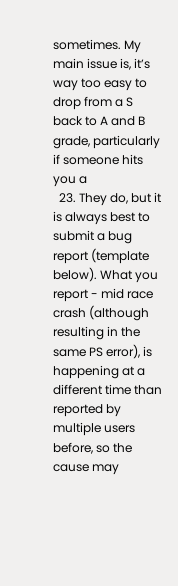sometimes. My main issue is, it’s way too easy to drop from a S back to A and B grade, particularly if someone hits you a
  23. They do, but it is always best to submit a bug report (template below). What you report - mid race crash (although resulting in the same PS error), is happening at a different time than reported by multiple users before, so the cause may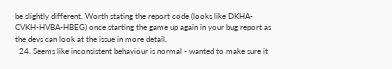be slightly different. Worth stating the report code (looks like DKHA-CVKH-HVBA-HBEG) once starting the game up again in your bug report as the devs can look at the issue in more detail.
  24. Seems like inconsistent behaviour is normal - wanted to make sure it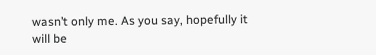wasn’t only me. As you say, hopefully it will be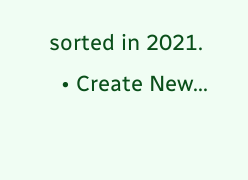sorted in 2021.
  • Create New...